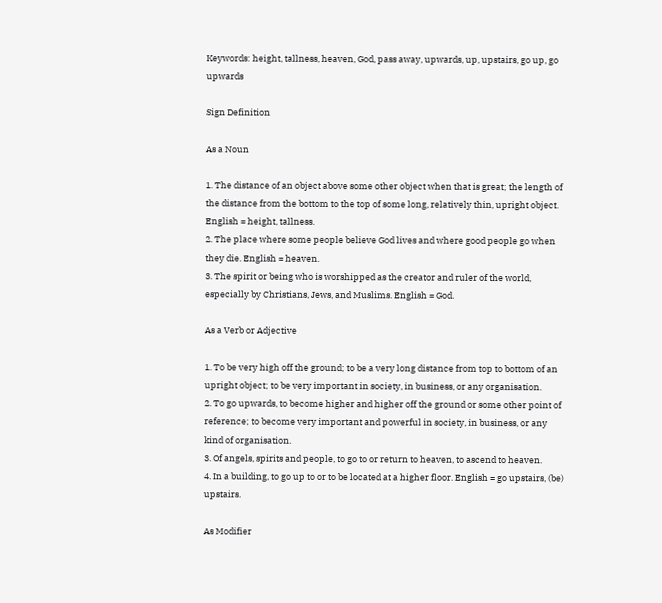Keywords: height, tallness, heaven, God, pass away, upwards, up, upstairs, go up, go upwards

Sign Definition

As a Noun

1. The distance of an object above some other object when that is great; the length of the distance from the bottom to the top of some long, relatively thin, upright object. English = height, tallness.
2. The place where some people believe God lives and where good people go when they die. English = heaven.
3. The spirit or being who is worshipped as the creator and ruler of the world, especially by Christians, Jews, and Muslims. English = God.

As a Verb or Adjective

1. To be very high off the ground; to be a very long distance from top to bottom of an upright object; to be very important in society, in business, or any organisation.
2. To go upwards, to become higher and higher off the ground or some other point of reference; to become very important and powerful in society, in business, or any kind of organisation.
3. Of angels, spirits and people, to go to or return to heaven, to ascend to heaven.
4. In a building, to go up to or to be located at a higher floor. English = go upstairs, (be) upstairs.

As Modifier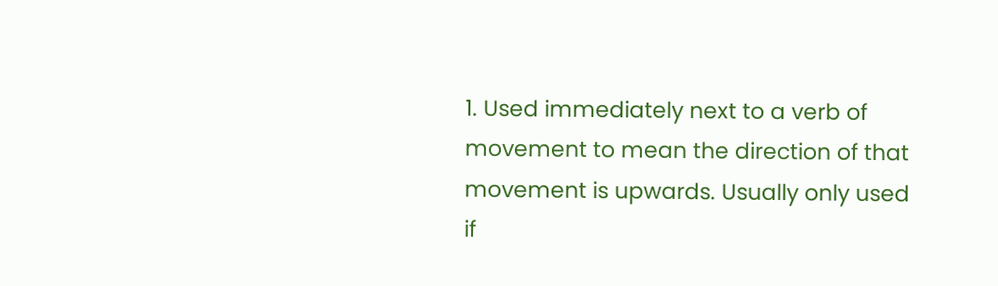1. Used immediately next to a verb of movement to mean the direction of that movement is upwards. Usually only used if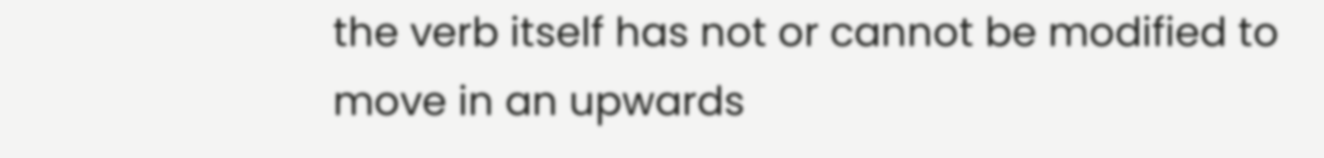the verb itself has not or cannot be modified to move in an upwards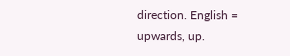direction. English = upwards, up.